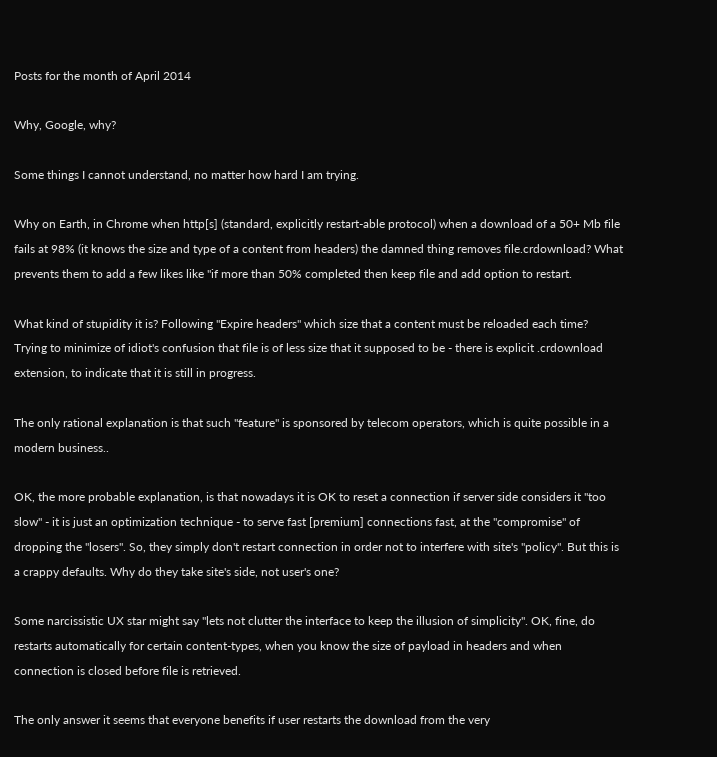Posts for the month of April 2014

Why, Google, why?

Some things I cannot understand, no matter how hard I am trying.

Why on Earth, in Chrome when http[s] (standard, explicitly restart-able protocol) when a download of a 50+ Mb file fails at 98% (it knows the size and type of a content from headers) the damned thing removes file.crdownload? What prevents them to add a few likes like "if more than 50% completed then keep file and add option to restart.

What kind of stupidity it is? Following "Expire headers" which size that a content must be reloaded each time? Trying to minimize of idiot's confusion that file is of less size that it supposed to be - there is explicit .crdownload extension, to indicate that it is still in progress.

The only rational explanation is that such "feature" is sponsored by telecom operators, which is quite possible in a modern business..

OK, the more probable explanation, is that nowadays it is OK to reset a connection if server side considers it "too slow" - it is just an optimization technique - to serve fast [premium] connections fast, at the "compromise" of dropping the "losers". So, they simply don't restart connection in order not to interfere with site's "policy". But this is a crappy defaults. Why do they take site's side, not user's one?

Some narcissistic UX star might say "lets not clutter the interface to keep the illusion of simplicity". OK, fine, do restarts automatically for certain content-types, when you know the size of payload in headers and when connection is closed before file is retrieved.

The only answer it seems that everyone benefits if user restarts the download from the very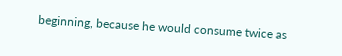beginning, because he would consume twice as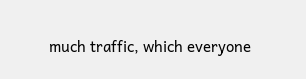much traffic, which everyone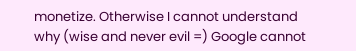monetize. Otherwise I cannot understand why (wise and never evil =) Google cannot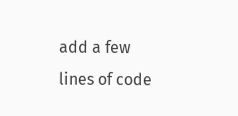add a few lines of code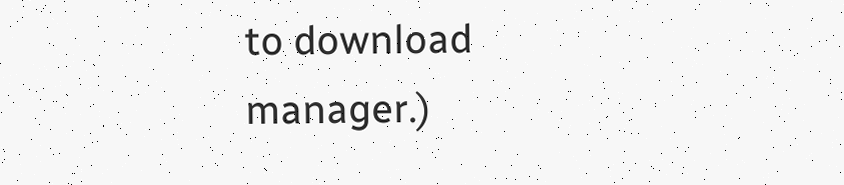to download manager.)